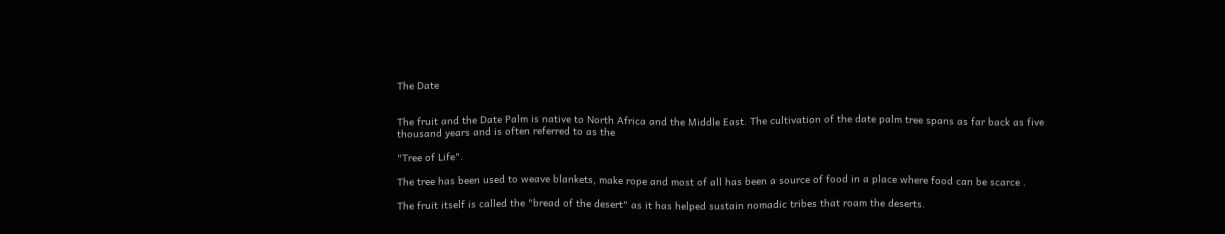The Date


The fruit and the Date Palm is native to North Africa and the Middle East. The cultivation of the date palm tree spans as far back as five thousand years and is often referred to as the

"Tree of Life".

The tree has been used to weave blankets, make rope and most of all has been a source of food in a place where food can be scarce .

The fruit itself is called the "bread of the desert" as it has helped sustain nomadic tribes that roam the deserts.